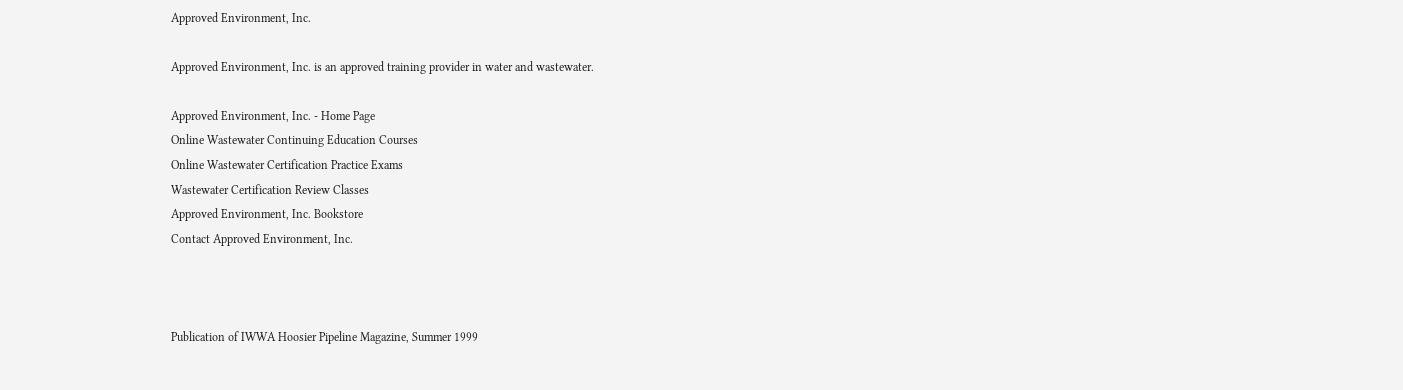Approved Environment, Inc.

Approved Environment, Inc. is an approved training provider in water and wastewater.

Approved Environment, Inc. - Home Page
Online Wastewater Continuing Education Courses
Online Wastewater Certification Practice Exams
Wastewater Certification Review Classes
Approved Environment, Inc. Bookstore
Contact Approved Environment, Inc.



Publication of IWWA Hoosier Pipeline Magazine, Summer 1999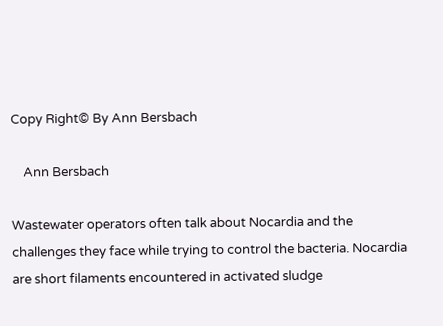Copy Right© By Ann Bersbach

    Ann Bersbach

Wastewater operators often talk about Nocardia and the challenges they face while trying to control the bacteria. Nocardia are short filaments encountered in activated sludge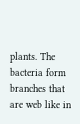plants. The bacteria form branches that are web like in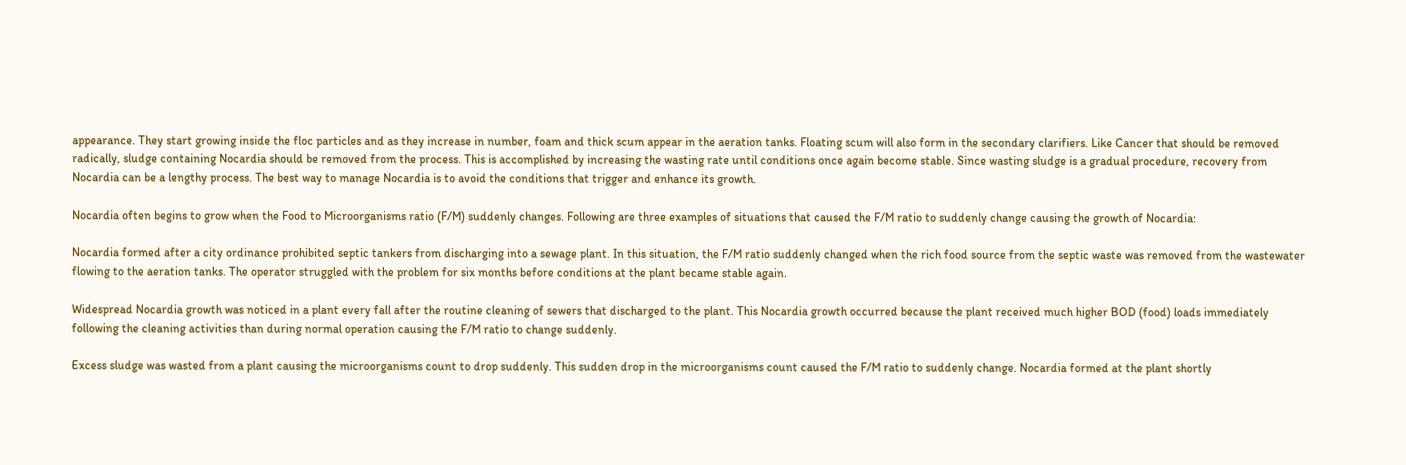appearance. They start growing inside the floc particles and as they increase in number, foam and thick scum appear in the aeration tanks. Floating scum will also form in the secondary clarifiers. Like Cancer that should be removed radically, sludge containing Nocardia should be removed from the process. This is accomplished by increasing the wasting rate until conditions once again become stable. Since wasting sludge is a gradual procedure, recovery from Nocardia can be a lengthy process. The best way to manage Nocardia is to avoid the conditions that trigger and enhance its growth.

Nocardia often begins to grow when the Food to Microorganisms ratio (F/M) suddenly changes. Following are three examples of situations that caused the F/M ratio to suddenly change causing the growth of Nocardia:

Nocardia formed after a city ordinance prohibited septic tankers from discharging into a sewage plant. In this situation, the F/M ratio suddenly changed when the rich food source from the septic waste was removed from the wastewater flowing to the aeration tanks. The operator struggled with the problem for six months before conditions at the plant became stable again.

Widespread Nocardia growth was noticed in a plant every fall after the routine cleaning of sewers that discharged to the plant. This Nocardia growth occurred because the plant received much higher BOD (food) loads immediately following the cleaning activities than during normal operation causing the F/M ratio to change suddenly.

Excess sludge was wasted from a plant causing the microorganisms count to drop suddenly. This sudden drop in the microorganisms count caused the F/M ratio to suddenly change. Nocardia formed at the plant shortly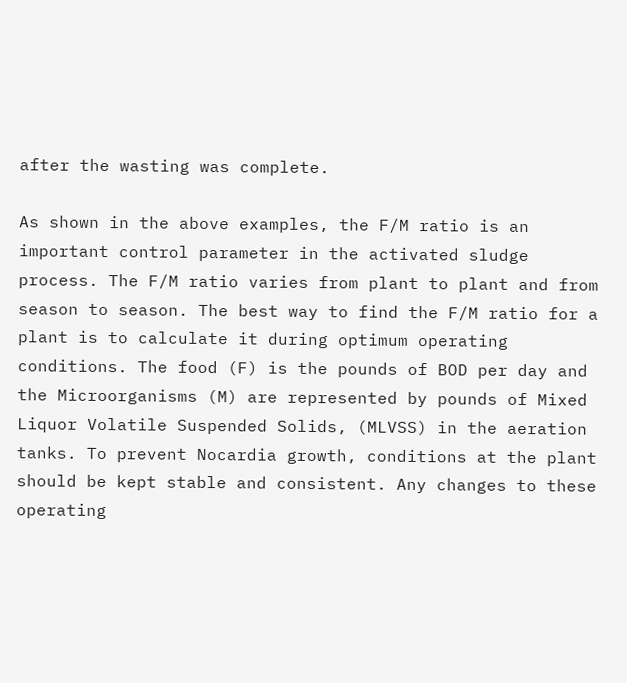after the wasting was complete.

As shown in the above examples, the F/M ratio is an important control parameter in the activated sludge process. The F/M ratio varies from plant to plant and from season to season. The best way to find the F/M ratio for a plant is to calculate it during optimum operating conditions. The food (F) is the pounds of BOD per day and the Microorganisms (M) are represented by pounds of Mixed Liquor Volatile Suspended Solids, (MLVSS) in the aeration tanks. To prevent Nocardia growth, conditions at the plant should be kept stable and consistent. Any changes to these operating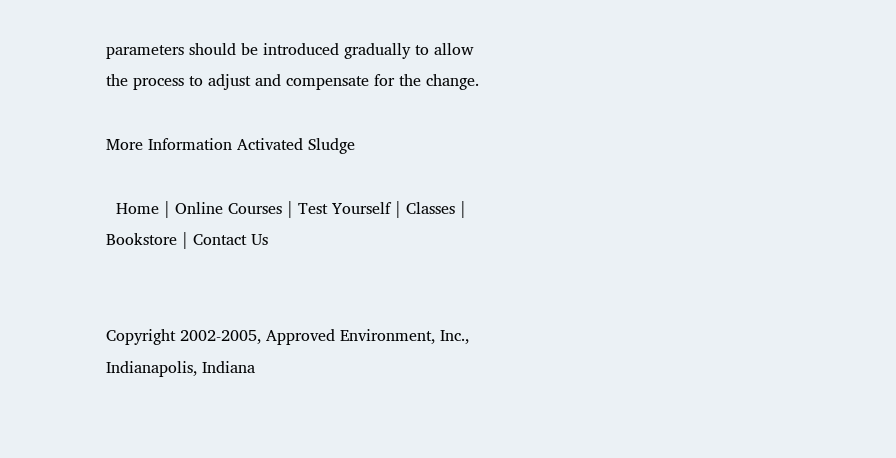parameters should be introduced gradually to allow the process to adjust and compensate for the change.

More Information Activated Sludge

  Home | Online Courses | Test Yourself | Classes | Bookstore | Contact Us


Copyright 2002-2005, Approved Environment, Inc., Indianapolis, Indiana